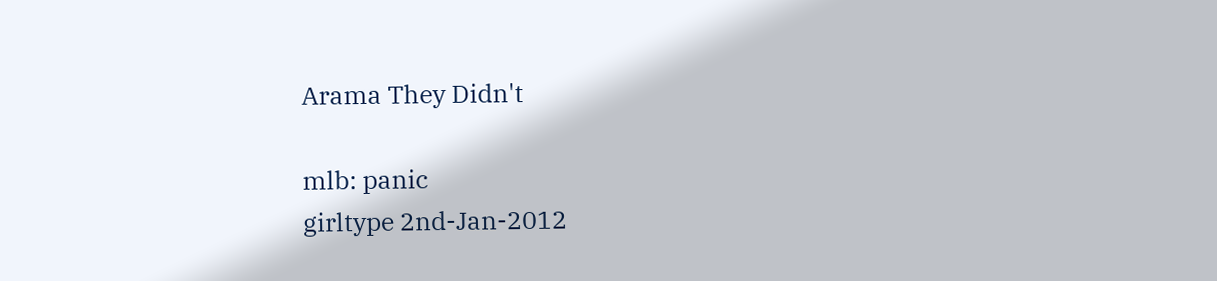Arama They Didn't

mlb: panic
girltype 2nd-Jan-2012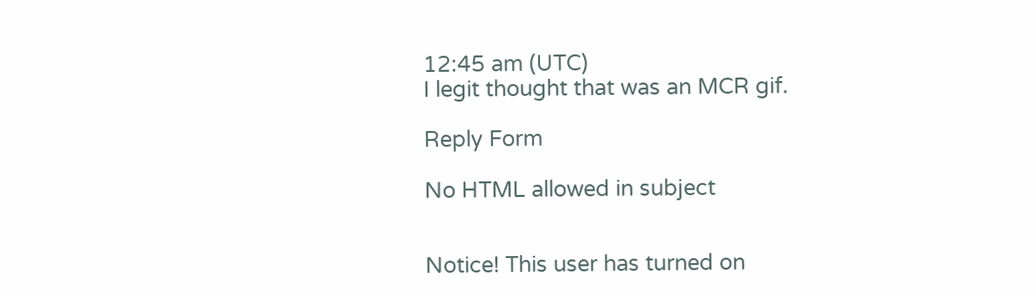12:45 am (UTC)
I legit thought that was an MCR gif.

Reply Form

No HTML allowed in subject


Notice! This user has turned on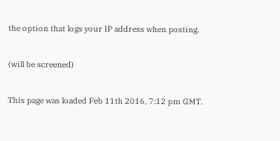the option that logs your IP address when posting.

(will be screened)

This page was loaded Feb 11th 2016, 7:12 pm GMT.